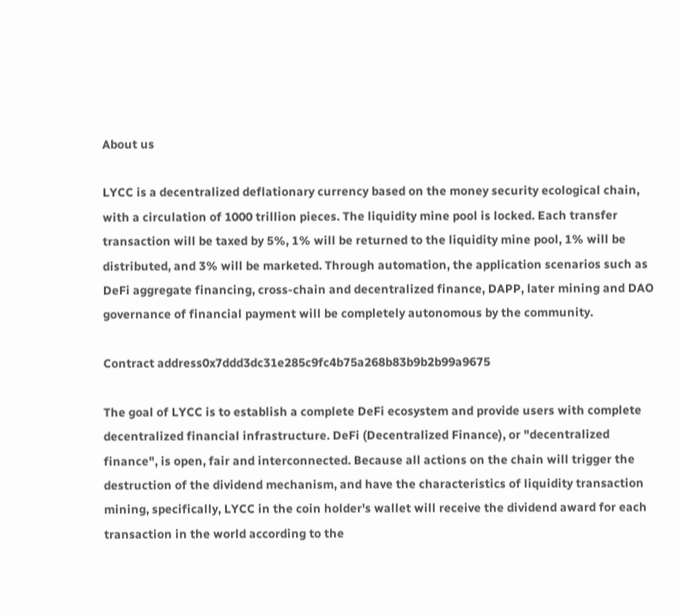About us

LYCC is a decentralized deflationary currency based on the money security ecological chain, with a circulation of 1000 trillion pieces. The liquidity mine pool is locked. Each transfer transaction will be taxed by 5%, 1% will be returned to the liquidity mine pool, 1% will be distributed, and 3% will be marketed. Through automation, the application scenarios such as DeFi aggregate financing, cross-chain and decentralized finance, DAPP, later mining and DAO governance of financial payment will be completely autonomous by the community.

Contract address0x7ddd3dc31e285c9fc4b75a268b83b9b2b99a9675

The goal of LYCC is to establish a complete DeFi ecosystem and provide users with complete decentralized financial infrastructure. DeFi (Decentralized Finance), or "decentralized finance", is open, fair and interconnected. Because all actions on the chain will trigger the destruction of the dividend mechanism, and have the characteristics of liquidity transaction mining, specifically, LYCC in the coin holder's wallet will receive the dividend award for each transaction in the world according to the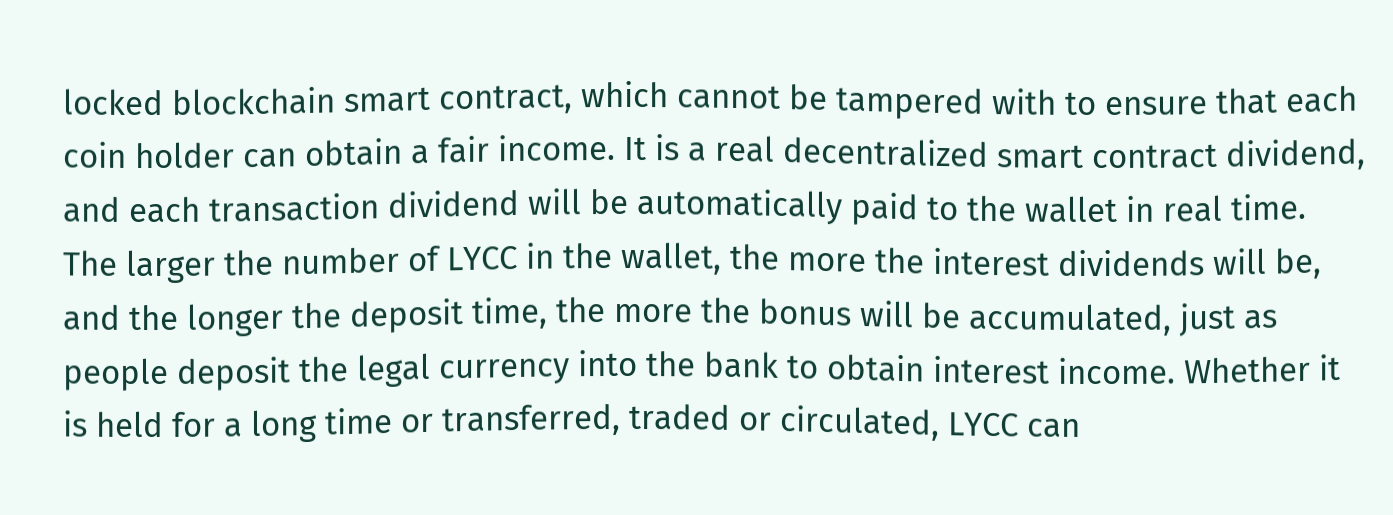locked blockchain smart contract, which cannot be tampered with to ensure that each coin holder can obtain a fair income. It is a real decentralized smart contract dividend, and each transaction dividend will be automatically paid to the wallet in real time. The larger the number of LYCC in the wallet, the more the interest dividends will be, and the longer the deposit time, the more the bonus will be accumulated, just as people deposit the legal currency into the bank to obtain interest income. Whether it is held for a long time or transferred, traded or circulated, LYCC can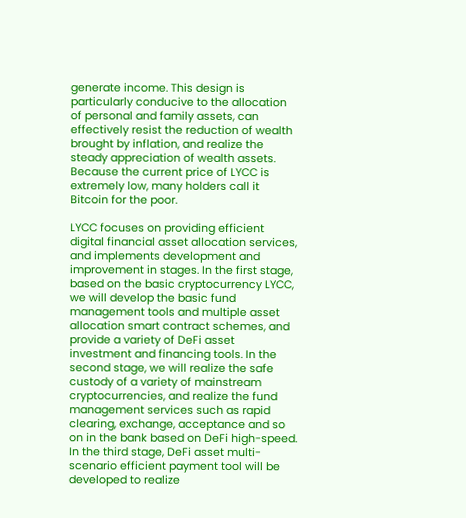generate income. This design is particularly conducive to the allocation of personal and family assets, can effectively resist the reduction of wealth brought by inflation, and realize the steady appreciation of wealth assets. Because the current price of LYCC is extremely low, many holders call it Bitcoin for the poor.

LYCC focuses on providing efficient digital financial asset allocation services, and implements development and improvement in stages. In the first stage, based on the basic cryptocurrency LYCC, we will develop the basic fund management tools and multiple asset allocation smart contract schemes, and provide a variety of DeFi asset investment and financing tools. In the second stage, we will realize the safe custody of a variety of mainstream cryptocurrencies, and realize the fund management services such as rapid clearing, exchange, acceptance and so on in the bank based on DeFi high-speed. In the third stage, DeFi asset multi-scenario efficient payment tool will be developed to realize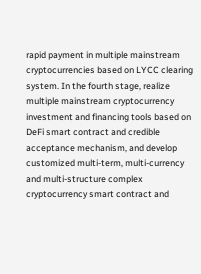rapid payment in multiple mainstream cryptocurrencies based on LYCC clearing system. In the fourth stage, realize multiple mainstream cryptocurrency investment and financing tools based on DeFi smart contract and credible acceptance mechanism, and develop customized multi-term, multi-currency and multi-structure complex cryptocurrency smart contract and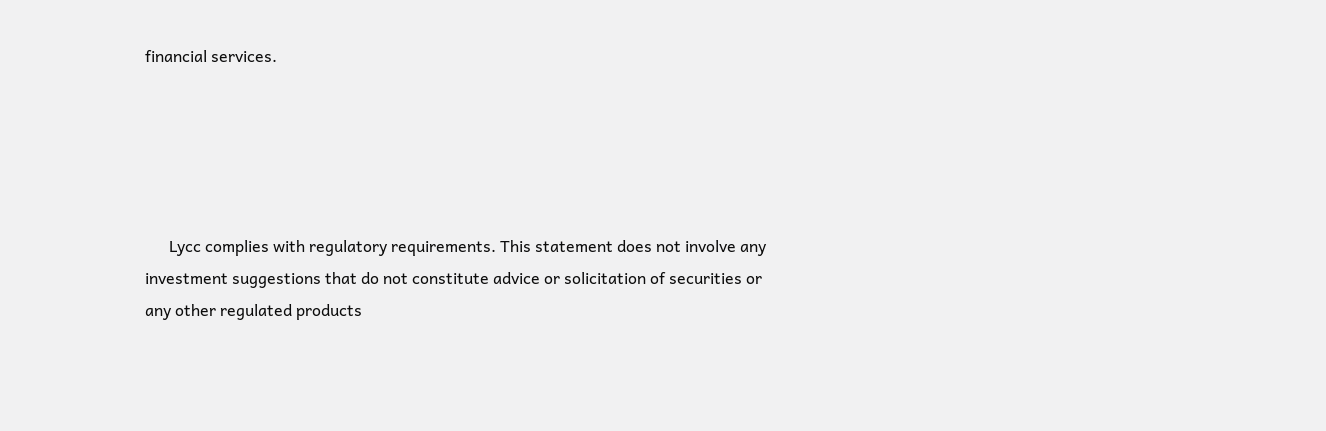financial services.





      Lycc complies with regulatory requirements. This statement does not involve any investment suggestions that do not constitute advice or solicitation of securities or any other regulated products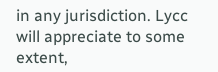in any jurisdiction. Lycc will appreciate to some extent,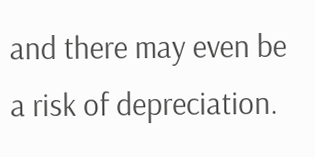and there may even be a risk of depreciation.